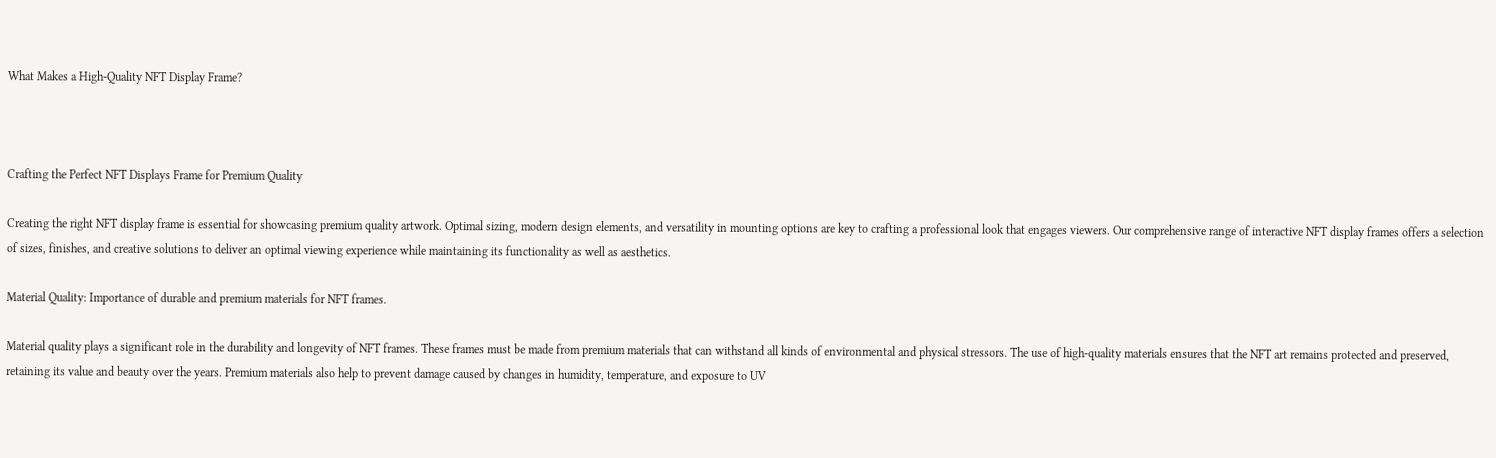What Makes a High-Quality NFT Display Frame?



Crafting the Perfect NFT Displays Frame for Premium Quality

Creating the right NFT display frame is essential for showcasing premium quality artwork. Optimal sizing, modern design elements, and versatility in mounting options are key to crafting a professional look that engages viewers. Our comprehensive range of interactive NFT display frames offers a selection of sizes, finishes, and creative solutions to deliver an optimal viewing experience while maintaining its functionality as well as aesthetics.

Material Quality: Importance of durable and premium materials for NFT frames.

Material quality plays a significant role in the durability and longevity of NFT frames. These frames must be made from premium materials that can withstand all kinds of environmental and physical stressors. The use of high-quality materials ensures that the NFT art remains protected and preserved, retaining its value and beauty over the years. Premium materials also help to prevent damage caused by changes in humidity, temperature, and exposure to UV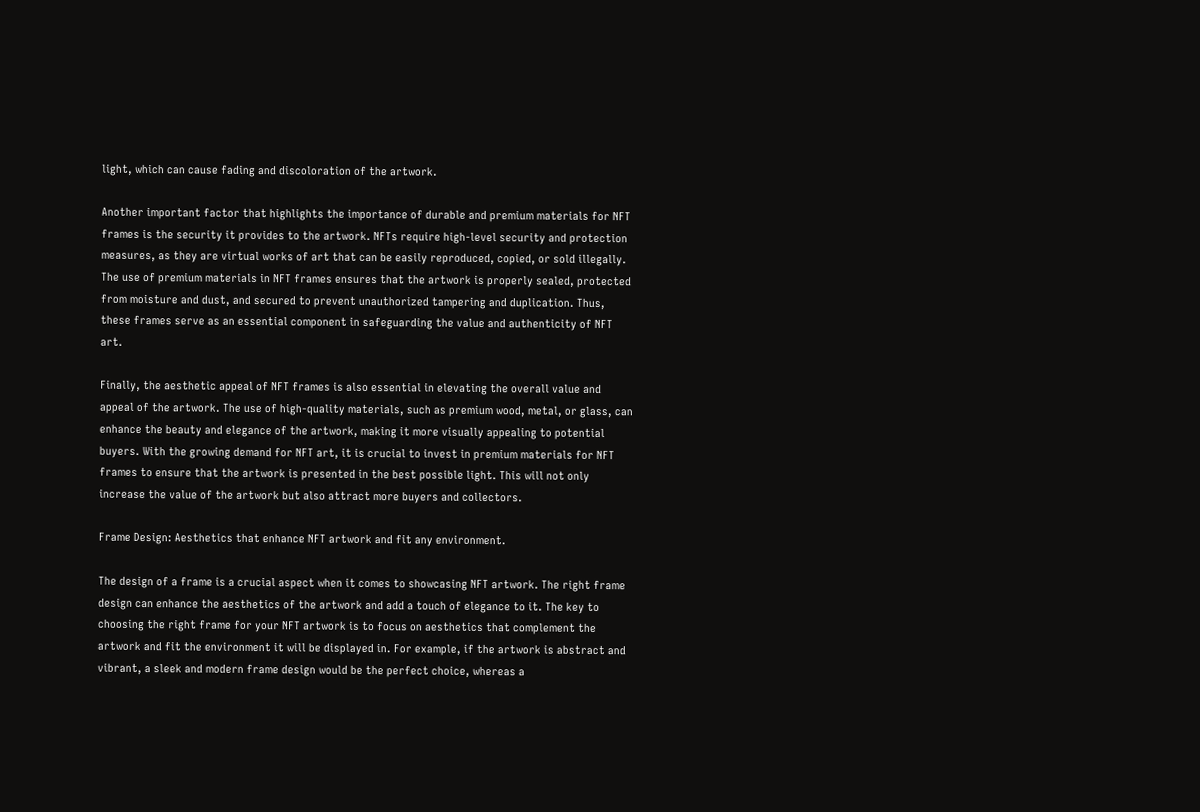light, which can cause fading and discoloration of the artwork.

Another important factor that highlights the importance of durable and premium materials for NFT frames is the security it provides to the artwork. NFTs require high-level security and protection measures, as they are virtual works of art that can be easily reproduced, copied, or sold illegally. The use of premium materials in NFT frames ensures that the artwork is properly sealed, protected from moisture and dust, and secured to prevent unauthorized tampering and duplication. Thus, these frames serve as an essential component in safeguarding the value and authenticity of NFT art.

Finally, the aesthetic appeal of NFT frames is also essential in elevating the overall value and appeal of the artwork. The use of high-quality materials, such as premium wood, metal, or glass, can enhance the beauty and elegance of the artwork, making it more visually appealing to potential buyers. With the growing demand for NFT art, it is crucial to invest in premium materials for NFT frames to ensure that the artwork is presented in the best possible light. This will not only increase the value of the artwork but also attract more buyers and collectors.

Frame Design: Aesthetics that enhance NFT artwork and fit any environment.

The design of a frame is a crucial aspect when it comes to showcasing NFT artwork. The right frame design can enhance the aesthetics of the artwork and add a touch of elegance to it. The key to choosing the right frame for your NFT artwork is to focus on aesthetics that complement the artwork and fit the environment it will be displayed in. For example, if the artwork is abstract and vibrant, a sleek and modern frame design would be the perfect choice, whereas a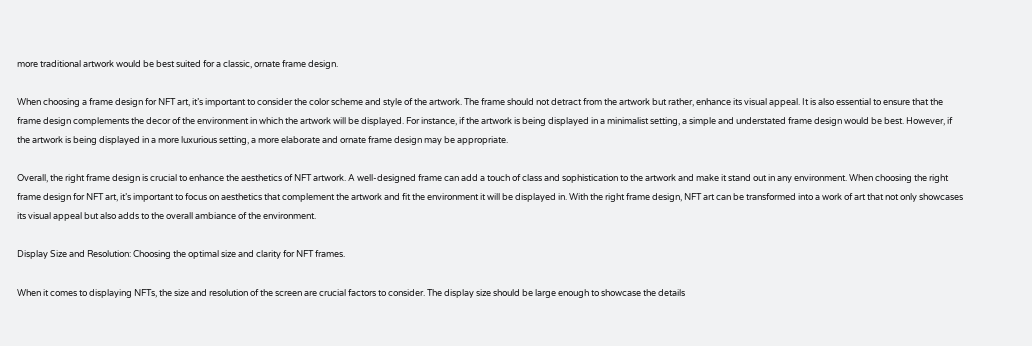more traditional artwork would be best suited for a classic, ornate frame design.

When choosing a frame design for NFT art, it’s important to consider the color scheme and style of the artwork. The frame should not detract from the artwork but rather, enhance its visual appeal. It is also essential to ensure that the frame design complements the decor of the environment in which the artwork will be displayed. For instance, if the artwork is being displayed in a minimalist setting, a simple and understated frame design would be best. However, if the artwork is being displayed in a more luxurious setting, a more elaborate and ornate frame design may be appropriate.

Overall, the right frame design is crucial to enhance the aesthetics of NFT artwork. A well-designed frame can add a touch of class and sophistication to the artwork and make it stand out in any environment. When choosing the right frame design for NFT art, it’s important to focus on aesthetics that complement the artwork and fit the environment it will be displayed in. With the right frame design, NFT art can be transformed into a work of art that not only showcases its visual appeal but also adds to the overall ambiance of the environment.

Display Size and Resolution: Choosing the optimal size and clarity for NFT frames.

When it comes to displaying NFTs, the size and resolution of the screen are crucial factors to consider. The display size should be large enough to showcase the details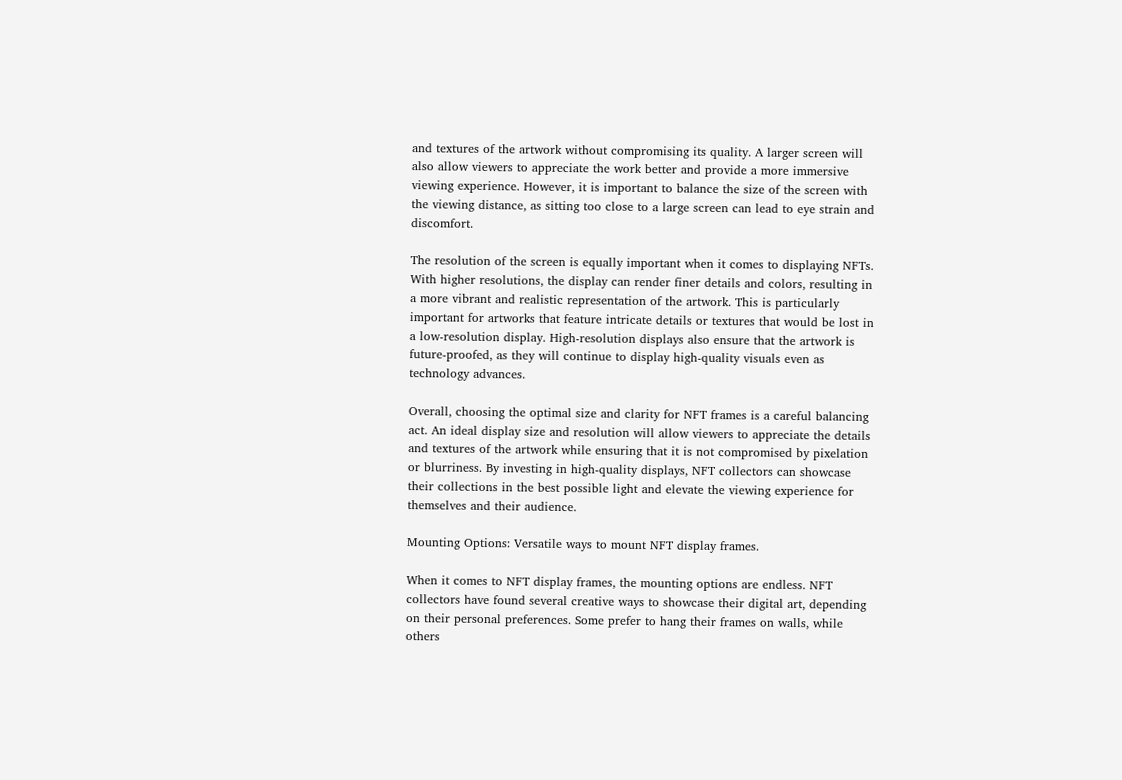and textures of the artwork without compromising its quality. A larger screen will also allow viewers to appreciate the work better and provide a more immersive viewing experience. However, it is important to balance the size of the screen with the viewing distance, as sitting too close to a large screen can lead to eye strain and discomfort.

The resolution of the screen is equally important when it comes to displaying NFTs. With higher resolutions, the display can render finer details and colors, resulting in a more vibrant and realistic representation of the artwork. This is particularly important for artworks that feature intricate details or textures that would be lost in a low-resolution display. High-resolution displays also ensure that the artwork is future-proofed, as they will continue to display high-quality visuals even as technology advances.

Overall, choosing the optimal size and clarity for NFT frames is a careful balancing act. An ideal display size and resolution will allow viewers to appreciate the details and textures of the artwork while ensuring that it is not compromised by pixelation or blurriness. By investing in high-quality displays, NFT collectors can showcase their collections in the best possible light and elevate the viewing experience for themselves and their audience.

Mounting Options: Versatile ways to mount NFT display frames.

When it comes to NFT display frames, the mounting options are endless. NFT collectors have found several creative ways to showcase their digital art, depending on their personal preferences. Some prefer to hang their frames on walls, while others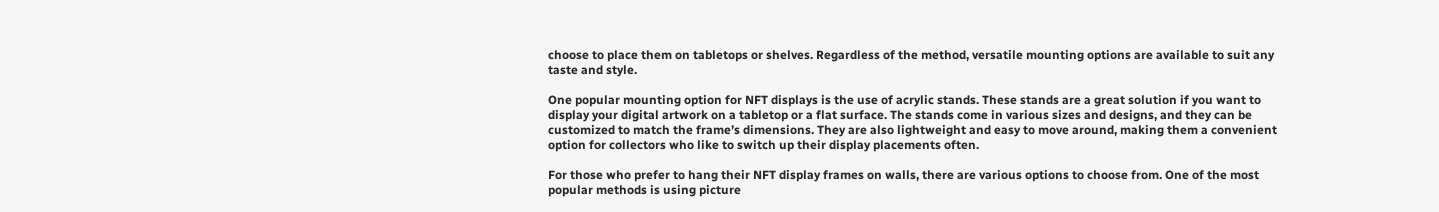choose to place them on tabletops or shelves. Regardless of the method, versatile mounting options are available to suit any taste and style.

One popular mounting option for NFT displays is the use of acrylic stands. These stands are a great solution if you want to display your digital artwork on a tabletop or a flat surface. The stands come in various sizes and designs, and they can be customized to match the frame’s dimensions. They are also lightweight and easy to move around, making them a convenient option for collectors who like to switch up their display placements often.

For those who prefer to hang their NFT display frames on walls, there are various options to choose from. One of the most popular methods is using picture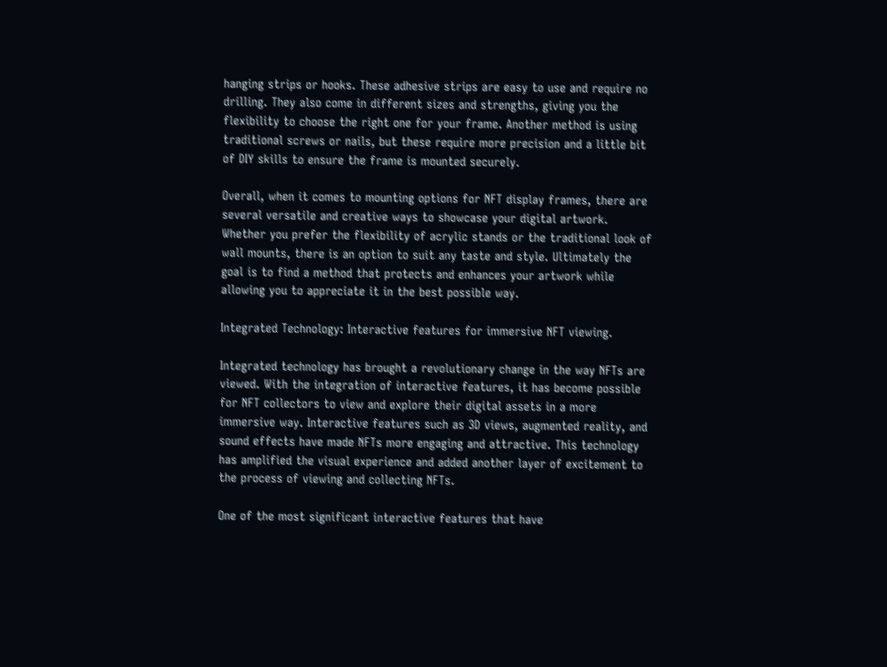hanging strips or hooks. These adhesive strips are easy to use and require no drilling. They also come in different sizes and strengths, giving you the flexibility to choose the right one for your frame. Another method is using traditional screws or nails, but these require more precision and a little bit of DIY skills to ensure the frame is mounted securely.

Overall, when it comes to mounting options for NFT display frames, there are several versatile and creative ways to showcase your digital artwork. Whether you prefer the flexibility of acrylic stands or the traditional look of wall mounts, there is an option to suit any taste and style. Ultimately the goal is to find a method that protects and enhances your artwork while allowing you to appreciate it in the best possible way.

Integrated Technology: Interactive features for immersive NFT viewing.

Integrated technology has brought a revolutionary change in the way NFTs are viewed. With the integration of interactive features, it has become possible for NFT collectors to view and explore their digital assets in a more immersive way. Interactive features such as 3D views, augmented reality, and sound effects have made NFTs more engaging and attractive. This technology has amplified the visual experience and added another layer of excitement to the process of viewing and collecting NFTs.

One of the most significant interactive features that have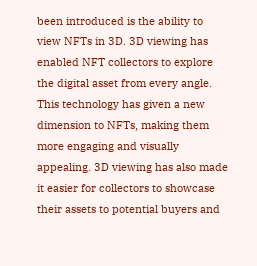been introduced is the ability to view NFTs in 3D. 3D viewing has enabled NFT collectors to explore the digital asset from every angle. This technology has given a new dimension to NFTs, making them more engaging and visually appealing. 3D viewing has also made it easier for collectors to showcase their assets to potential buyers and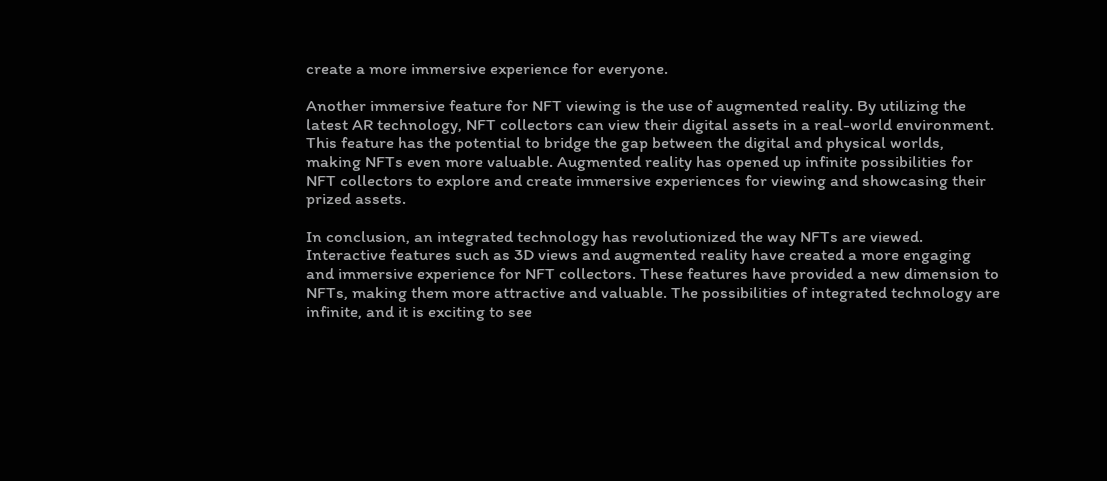create a more immersive experience for everyone.

Another immersive feature for NFT viewing is the use of augmented reality. By utilizing the latest AR technology, NFT collectors can view their digital assets in a real-world environment. This feature has the potential to bridge the gap between the digital and physical worlds, making NFTs even more valuable. Augmented reality has opened up infinite possibilities for NFT collectors to explore and create immersive experiences for viewing and showcasing their prized assets.

In conclusion, an integrated technology has revolutionized the way NFTs are viewed. Interactive features such as 3D views and augmented reality have created a more engaging and immersive experience for NFT collectors. These features have provided a new dimension to NFTs, making them more attractive and valuable. The possibilities of integrated technology are infinite, and it is exciting to see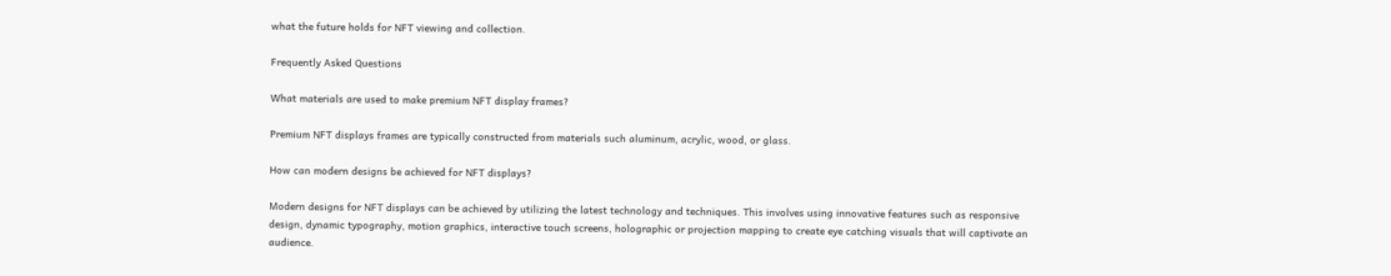what the future holds for NFT viewing and collection.

Frequently Asked Questions

What materials are used to make premium NFT display frames?

Premium NFT displays frames are typically constructed from materials such aluminum, acrylic, wood, or glass.

How can modern designs be achieved for NFT displays?

Modern designs for NFT displays can be achieved by utilizing the latest technology and techniques. This involves using innovative features such as responsive design, dynamic typography, motion graphics, interactive touch screens, holographic or projection mapping to create eye catching visuals that will captivate an audience.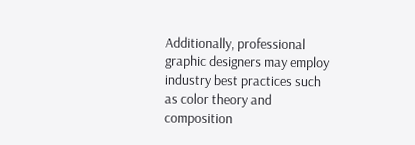Additionally, professional graphic designers may employ industry best practices such as color theory and composition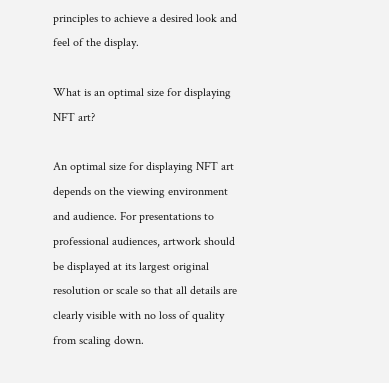principles to achieve a desired look and feel of the display.

What is an optimal size for displaying NFT art?

An optimal size for displaying NFT art depends on the viewing environment and audience. For presentations to professional audiences, artwork should be displayed at its largest original resolution or scale so that all details are clearly visible with no loss of quality from scaling down.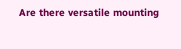Are there versatile mounting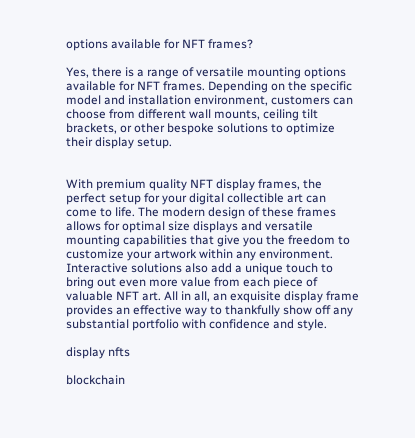options available for NFT frames?

Yes, there is a range of versatile mounting options available for NFT frames. Depending on the specific model and installation environment, customers can choose from different wall mounts, ceiling tilt brackets, or other bespoke solutions to optimize their display setup.


With premium quality NFT display frames, the perfect setup for your digital collectible art can come to life. The modern design of these frames allows for optimal size displays and versatile mounting capabilities that give you the freedom to customize your artwork within any environment. Interactive solutions also add a unique touch to bring out even more value from each piece of valuable NFT art. All in all, an exquisite display frame provides an effective way to thankfully show off any substantial portfolio with confidence and style.

display nfts

blockchain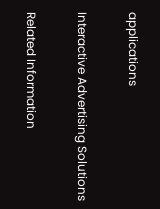applications

Interactive Advertising Solutions

Related Information